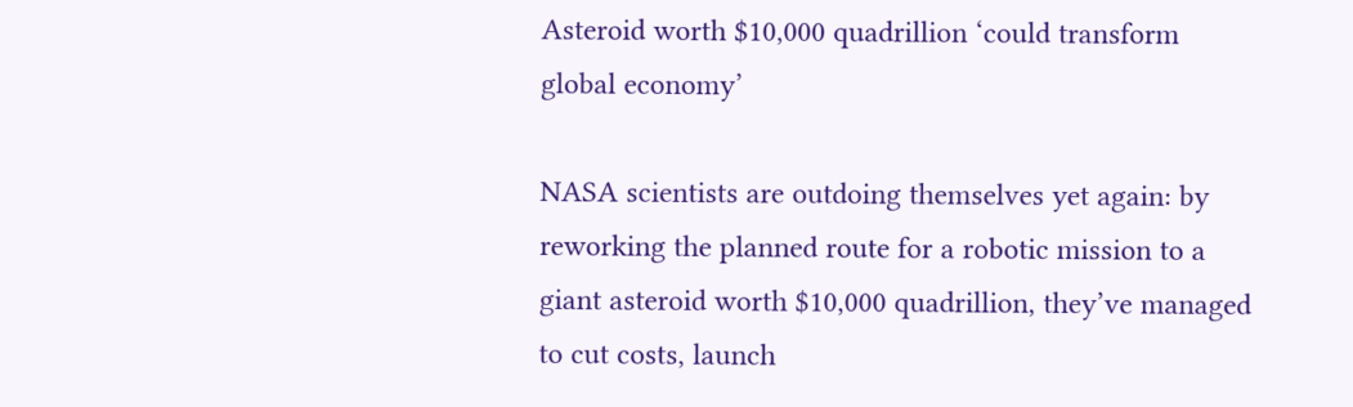Asteroid worth $10,000 quadrillion ‘could transform global economy’

NASA scientists are outdoing themselves yet again: by reworking the planned route for a robotic mission to a giant asteroid worth $10,000 quadrillion, they’ve managed to cut costs, launch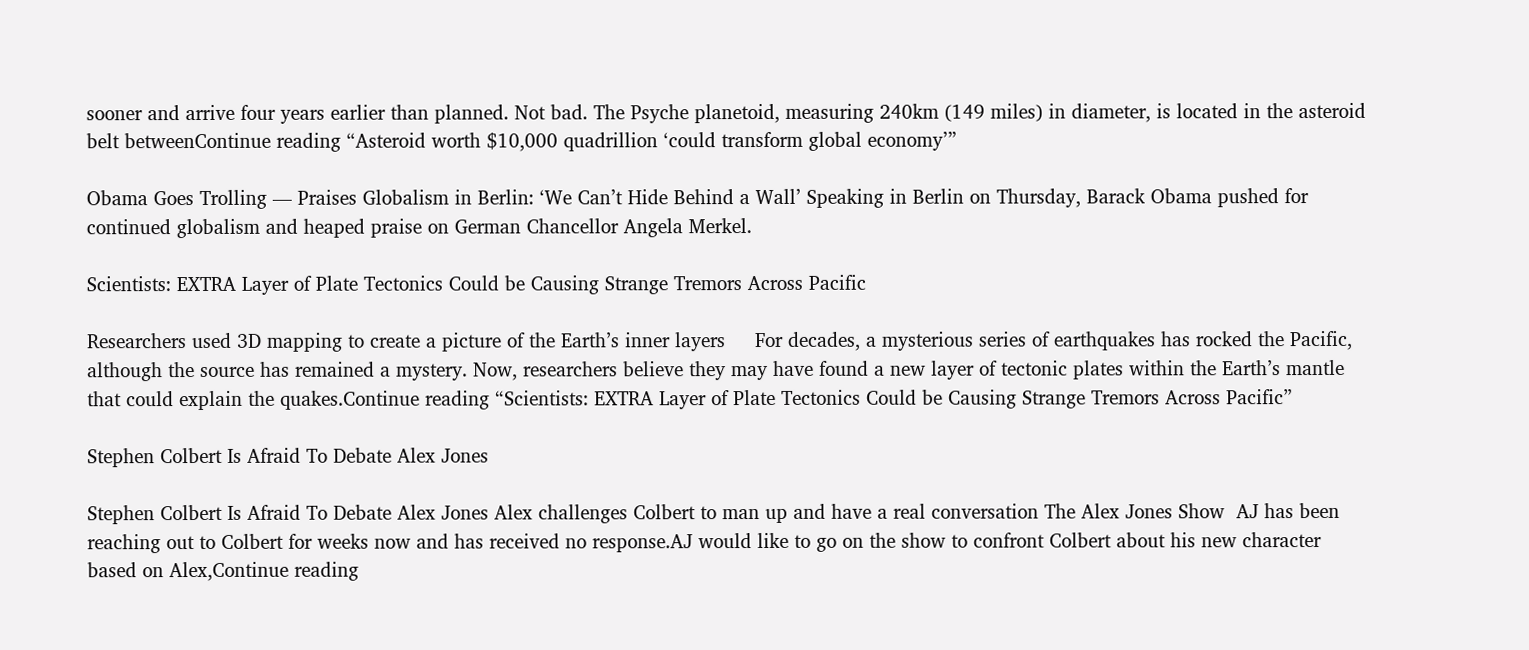sooner and arrive four years earlier than planned. Not bad. The Psyche planetoid, measuring 240km (149 miles) in diameter, is located in the asteroid belt betweenContinue reading “Asteroid worth $10,000 quadrillion ‘could transform global economy’”

Obama Goes Trolling — Praises Globalism in Berlin: ‘We Can’t Hide Behind a Wall’ Speaking in Berlin on Thursday, Barack Obama pushed for continued globalism and heaped praise on German Chancellor Angela Merkel.

Scientists: EXTRA Layer of Plate Tectonics Could be Causing Strange Tremors Across Pacific

Researchers used 3D mapping to create a picture of the Earth’s inner layers     For decades, a mysterious series of earthquakes has rocked the Pacific, although the source has remained a mystery. Now, researchers believe they may have found a new layer of tectonic plates within the Earth’s mantle that could explain the quakes.Continue reading “Scientists: EXTRA Layer of Plate Tectonics Could be Causing Strange Tremors Across Pacific”

Stephen Colbert Is Afraid To Debate Alex Jones

Stephen Colbert Is Afraid To Debate Alex Jones Alex challenges Colbert to man up and have a real conversation The Alex Jones Show  AJ has been reaching out to Colbert for weeks now and has received no response.AJ would like to go on the show to confront Colbert about his new character based on Alex,Continue reading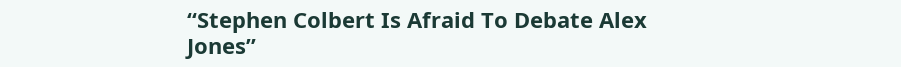“Stephen Colbert Is Afraid To Debate Alex Jones”